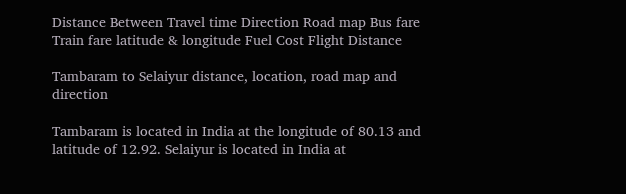Distance Between Travel time Direction Road map Bus fare Train fare latitude & longitude Fuel Cost Flight Distance

Tambaram to Selaiyur distance, location, road map and direction

Tambaram is located in India at the longitude of 80.13 and latitude of 12.92. Selaiyur is located in India at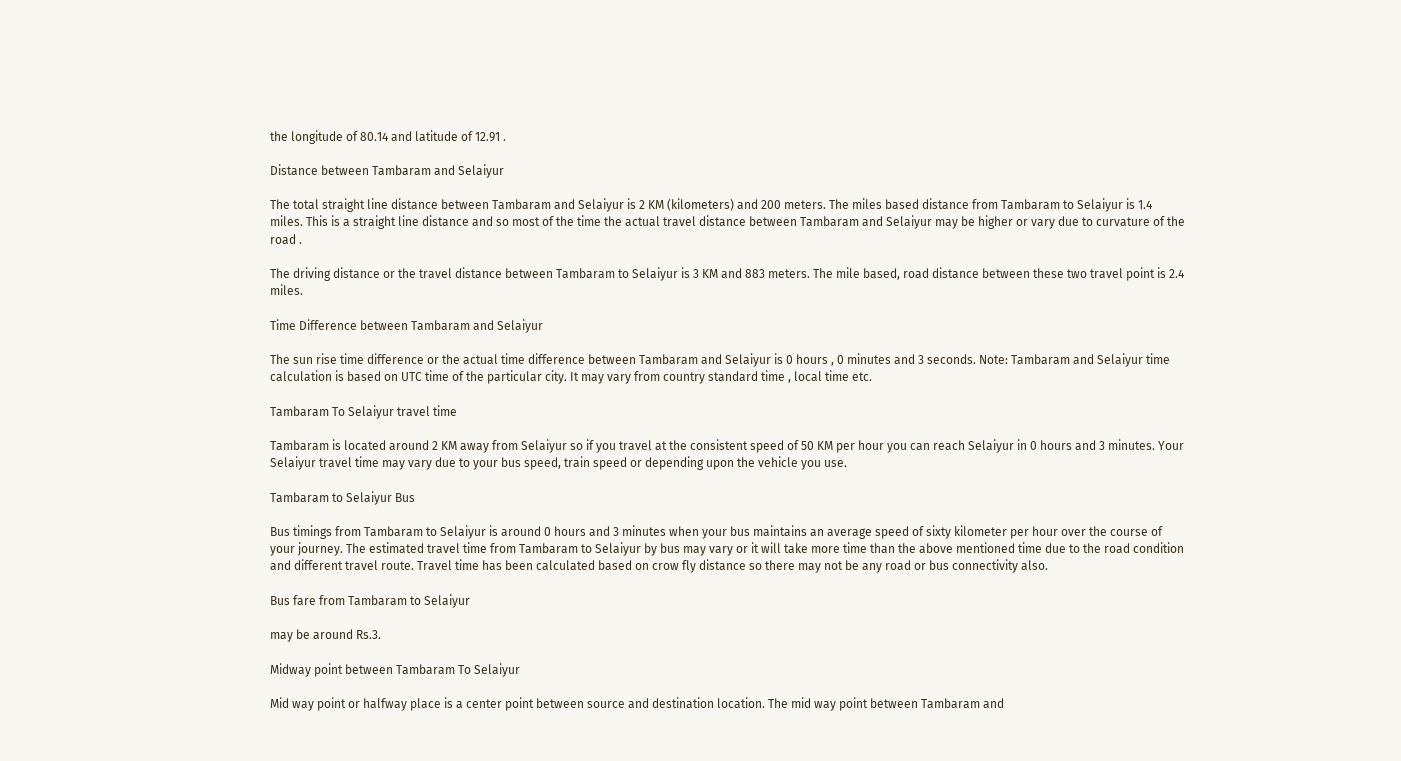the longitude of 80.14 and latitude of 12.91 .

Distance between Tambaram and Selaiyur

The total straight line distance between Tambaram and Selaiyur is 2 KM (kilometers) and 200 meters. The miles based distance from Tambaram to Selaiyur is 1.4 miles. This is a straight line distance and so most of the time the actual travel distance between Tambaram and Selaiyur may be higher or vary due to curvature of the road .

The driving distance or the travel distance between Tambaram to Selaiyur is 3 KM and 883 meters. The mile based, road distance between these two travel point is 2.4 miles.

Time Difference between Tambaram and Selaiyur

The sun rise time difference or the actual time difference between Tambaram and Selaiyur is 0 hours , 0 minutes and 3 seconds. Note: Tambaram and Selaiyur time calculation is based on UTC time of the particular city. It may vary from country standard time , local time etc.

Tambaram To Selaiyur travel time

Tambaram is located around 2 KM away from Selaiyur so if you travel at the consistent speed of 50 KM per hour you can reach Selaiyur in 0 hours and 3 minutes. Your Selaiyur travel time may vary due to your bus speed, train speed or depending upon the vehicle you use.

Tambaram to Selaiyur Bus

Bus timings from Tambaram to Selaiyur is around 0 hours and 3 minutes when your bus maintains an average speed of sixty kilometer per hour over the course of your journey. The estimated travel time from Tambaram to Selaiyur by bus may vary or it will take more time than the above mentioned time due to the road condition and different travel route. Travel time has been calculated based on crow fly distance so there may not be any road or bus connectivity also.

Bus fare from Tambaram to Selaiyur

may be around Rs.3.

Midway point between Tambaram To Selaiyur

Mid way point or halfway place is a center point between source and destination location. The mid way point between Tambaram and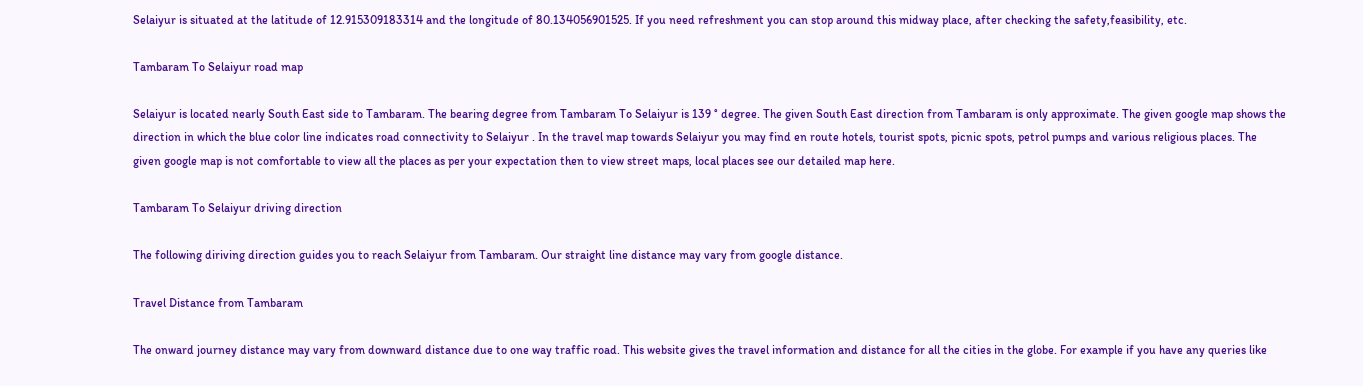Selaiyur is situated at the latitude of 12.915309183314 and the longitude of 80.134056901525. If you need refreshment you can stop around this midway place, after checking the safety,feasibility, etc.

Tambaram To Selaiyur road map

Selaiyur is located nearly South East side to Tambaram. The bearing degree from Tambaram To Selaiyur is 139 ° degree. The given South East direction from Tambaram is only approximate. The given google map shows the direction in which the blue color line indicates road connectivity to Selaiyur . In the travel map towards Selaiyur you may find en route hotels, tourist spots, picnic spots, petrol pumps and various religious places. The given google map is not comfortable to view all the places as per your expectation then to view street maps, local places see our detailed map here.

Tambaram To Selaiyur driving direction

The following diriving direction guides you to reach Selaiyur from Tambaram. Our straight line distance may vary from google distance.

Travel Distance from Tambaram

The onward journey distance may vary from downward distance due to one way traffic road. This website gives the travel information and distance for all the cities in the globe. For example if you have any queries like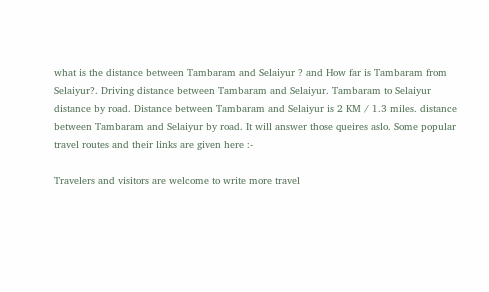what is the distance between Tambaram and Selaiyur ? and How far is Tambaram from Selaiyur?. Driving distance between Tambaram and Selaiyur. Tambaram to Selaiyur distance by road. Distance between Tambaram and Selaiyur is 2 KM / 1.3 miles. distance between Tambaram and Selaiyur by road. It will answer those queires aslo. Some popular travel routes and their links are given here :-

Travelers and visitors are welcome to write more travel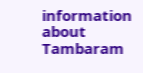information about Tambaram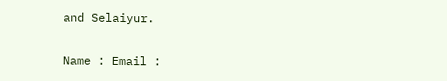and Selaiyur.

Name : Email :